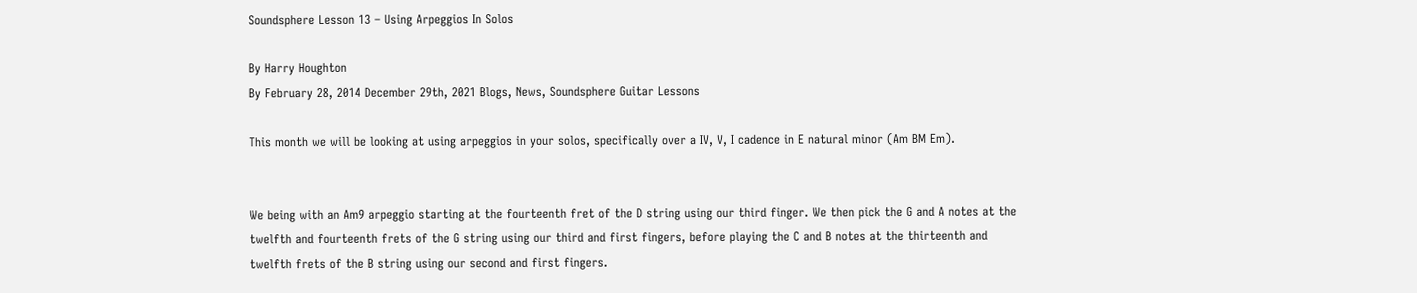Soundsphere Lesson 13 – Using Arpeggios In Solos

By Harry Houghton
By February 28, 2014 December 29th, 2021 Blogs, News, Soundsphere Guitar Lessons

This month we will be looking at using arpeggios in your solos, specifically over a IV, V, I cadence in E natural minor (Am BM Em).


We being with an Am9 arpeggio starting at the fourteenth fret of the D string using our third finger. We then pick the G and A notes at the twelfth and fourteenth frets of the G string using our third and first fingers, before playing the C and B notes at the thirteenth and twelfth frets of the B string using our second and first fingers.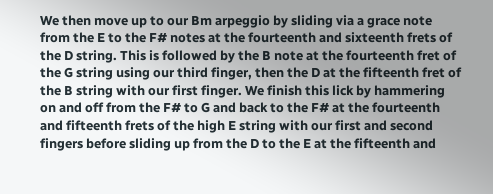We then move up to our Bm arpeggio by sliding via a grace note from the E to the F# notes at the fourteenth and sixteenth frets of the D string. This is followed by the B note at the fourteenth fret of the G string using our third finger, then the D at the fifteenth fret of the B string with our first finger. We finish this lick by hammering on and off from the F# to G and back to the F# at the fourteenth and fifteenth frets of the high E string with our first and second fingers before sliding up from the D to the E at the fifteenth and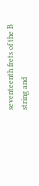seventeenth frets of the B string and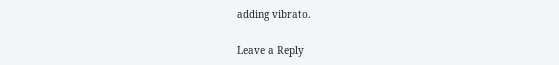adding vibrato.

Leave a Reply